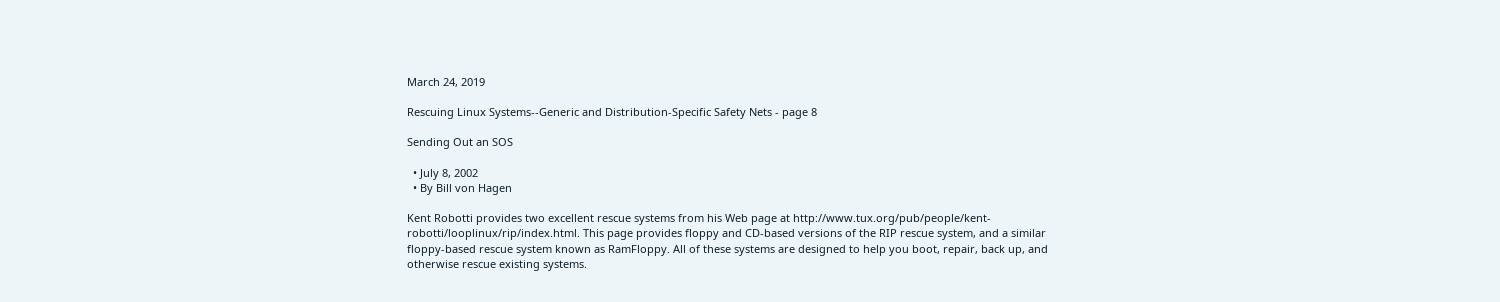March 24, 2019

Rescuing Linux Systems--Generic and Distribution-Specific Safety Nets - page 8

Sending Out an SOS

  • July 8, 2002
  • By Bill von Hagen

Kent Robotti provides two excellent rescue systems from his Web page at http://www.tux.org/pub/people/kent-robotti/looplinux/rip/index.html. This page provides floppy and CD-based versions of the RIP rescue system, and a similar floppy-based rescue system known as RamFloppy. All of these systems are designed to help you boot, repair, back up, and otherwise rescue existing systems.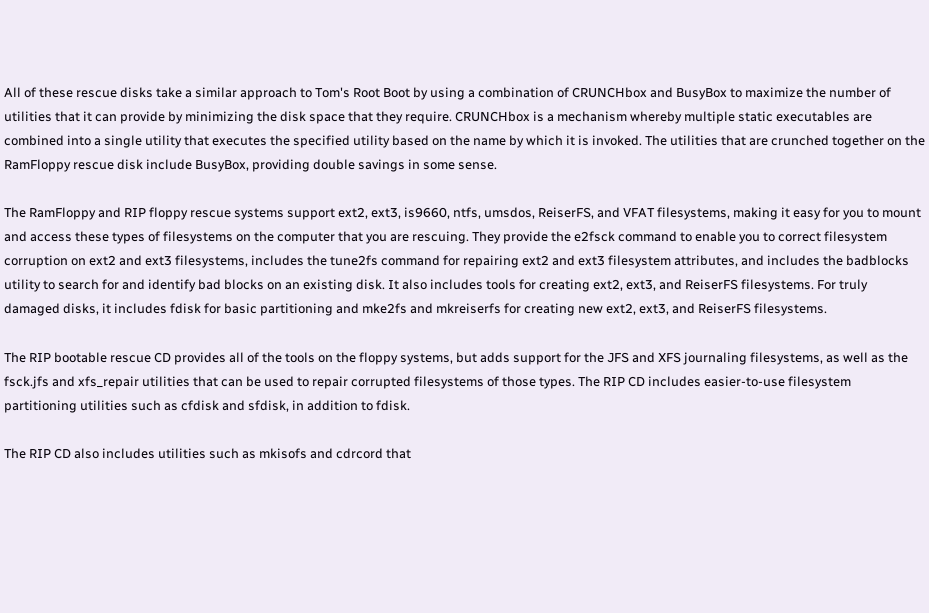All of these rescue disks take a similar approach to Tom's Root Boot by using a combination of CRUNCHbox and BusyBox to maximize the number of utilities that it can provide by minimizing the disk space that they require. CRUNCHbox is a mechanism whereby multiple static executables are combined into a single utility that executes the specified utility based on the name by which it is invoked. The utilities that are crunched together on the RamFloppy rescue disk include BusyBox, providing double savings in some sense.

The RamFloppy and RIP floppy rescue systems support ext2, ext3, is9660, ntfs, umsdos, ReiserFS, and VFAT filesystems, making it easy for you to mount and access these types of filesystems on the computer that you are rescuing. They provide the e2fsck command to enable you to correct filesystem corruption on ext2 and ext3 filesystems, includes the tune2fs command for repairing ext2 and ext3 filesystem attributes, and includes the badblocks utility to search for and identify bad blocks on an existing disk. It also includes tools for creating ext2, ext3, and ReiserFS filesystems. For truly damaged disks, it includes fdisk for basic partitioning and mke2fs and mkreiserfs for creating new ext2, ext3, and ReiserFS filesystems.

The RIP bootable rescue CD provides all of the tools on the floppy systems, but adds support for the JFS and XFS journaling filesystems, as well as the fsck.jfs and xfs_repair utilities that can be used to repair corrupted filesystems of those types. The RIP CD includes easier-to-use filesystem partitioning utilities such as cfdisk and sfdisk, in addition to fdisk.

The RIP CD also includes utilities such as mkisofs and cdrcord that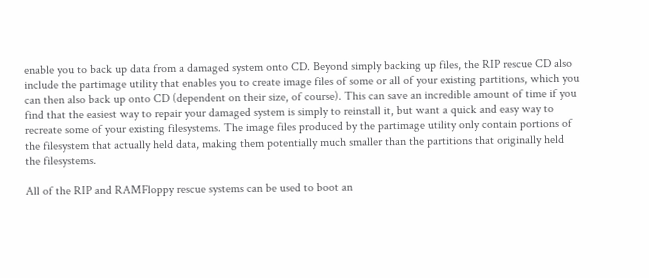enable you to back up data from a damaged system onto CD. Beyond simply backing up files, the RIP rescue CD also include the partimage utility that enables you to create image files of some or all of your existing partitions, which you can then also back up onto CD (dependent on their size, of course). This can save an incredible amount of time if you find that the easiest way to repair your damaged system is simply to reinstall it, but want a quick and easy way to recreate some of your existing filesystems. The image files produced by the partimage utility only contain portions of the filesystem that actually held data, making them potentially much smaller than the partitions that originally held the filesystems.

All of the RIP and RAMFloppy rescue systems can be used to boot an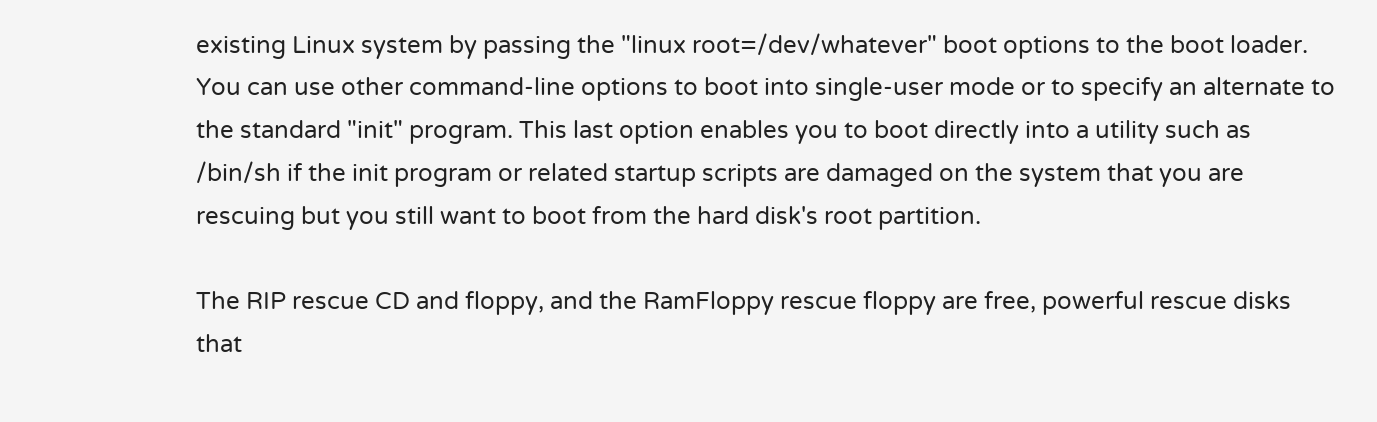existing Linux system by passing the "linux root=/dev/whatever" boot options to the boot loader. You can use other command-line options to boot into single-user mode or to specify an alternate to the standard "init" program. This last option enables you to boot directly into a utility such as /bin/sh if the init program or related startup scripts are damaged on the system that you are rescuing but you still want to boot from the hard disk's root partition.

The RIP rescue CD and floppy, and the RamFloppy rescue floppy are free, powerful rescue disks that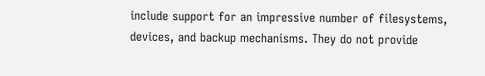include support for an impressive number of filesystems, devices, and backup mechanisms. They do not provide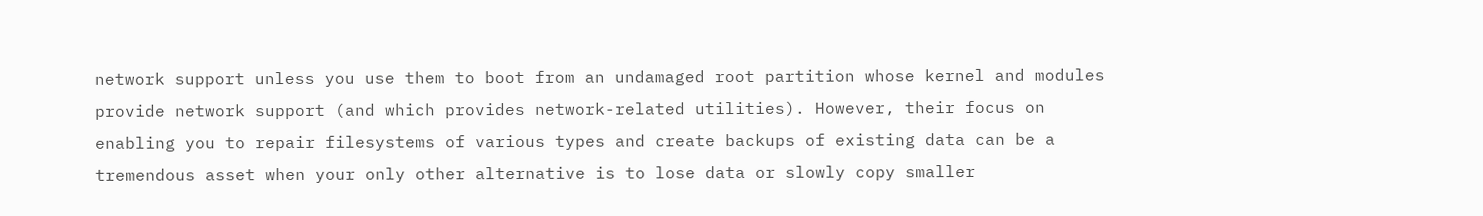network support unless you use them to boot from an undamaged root partition whose kernel and modules provide network support (and which provides network-related utilities). However, their focus on enabling you to repair filesystems of various types and create backups of existing data can be a tremendous asset when your only other alternative is to lose data or slowly copy smaller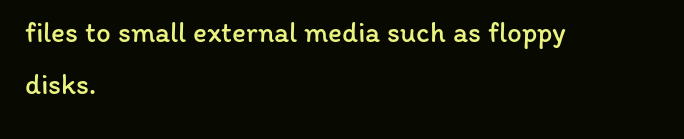files to small external media such as floppy disks.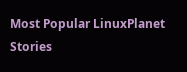Most Popular LinuxPlanet Stories